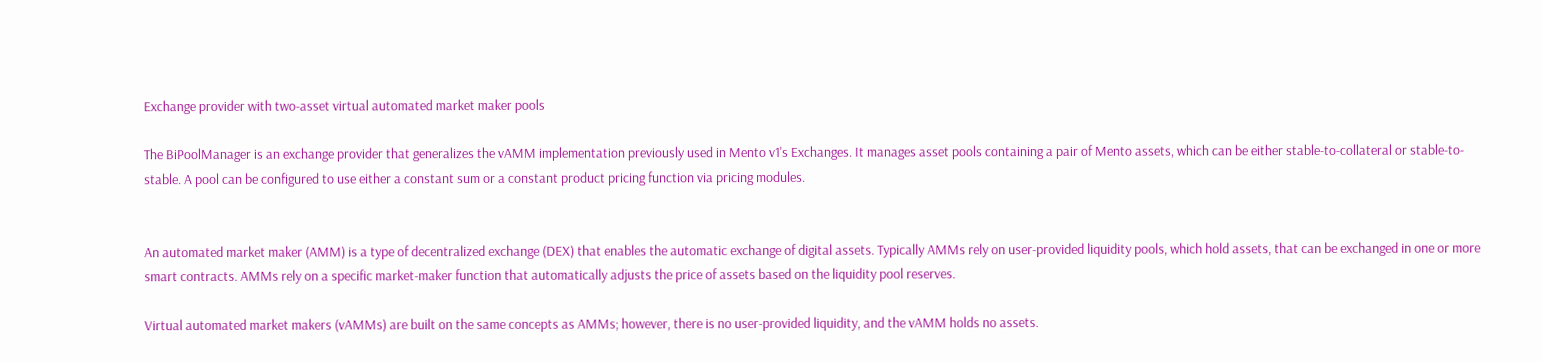Exchange provider with two-asset virtual automated market maker pools

The BiPoolManager is an exchange provider that generalizes the vAMM implementation previously used in Mento v1's Exchanges. It manages asset pools containing a pair of Mento assets, which can be either stable-to-collateral or stable-to-stable. A pool can be configured to use either a constant sum or a constant product pricing function via pricing modules.


An automated market maker (AMM) is a type of decentralized exchange (DEX) that enables the automatic exchange of digital assets. Typically AMMs rely on user-provided liquidity pools, which hold assets, that can be exchanged in one or more smart contracts. AMMs rely on a specific market-maker function that automatically adjusts the price of assets based on the liquidity pool reserves.

Virtual automated market makers (vAMMs) are built on the same concepts as AMMs; however, there is no user-provided liquidity, and the vAMM holds no assets.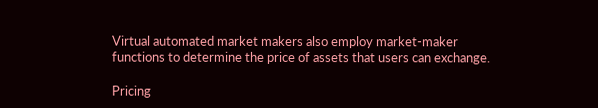Virtual automated market makers also employ market-maker functions to determine the price of assets that users can exchange.

Pricing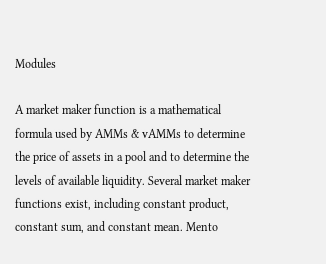Modules

A market maker function is a mathematical formula used by AMMs & vAMMs to determine the price of assets in a pool and to determine the levels of available liquidity. Several market maker functions exist, including constant product, constant sum, and constant mean. Mento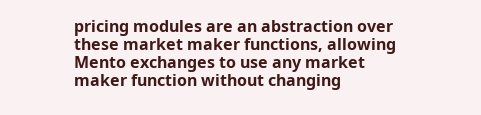pricing modules are an abstraction over these market maker functions, allowing Mento exchanges to use any market maker function without changing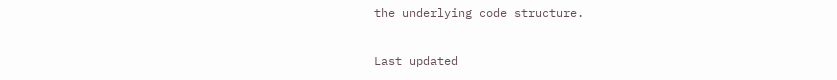the underlying code structure.

Last updated